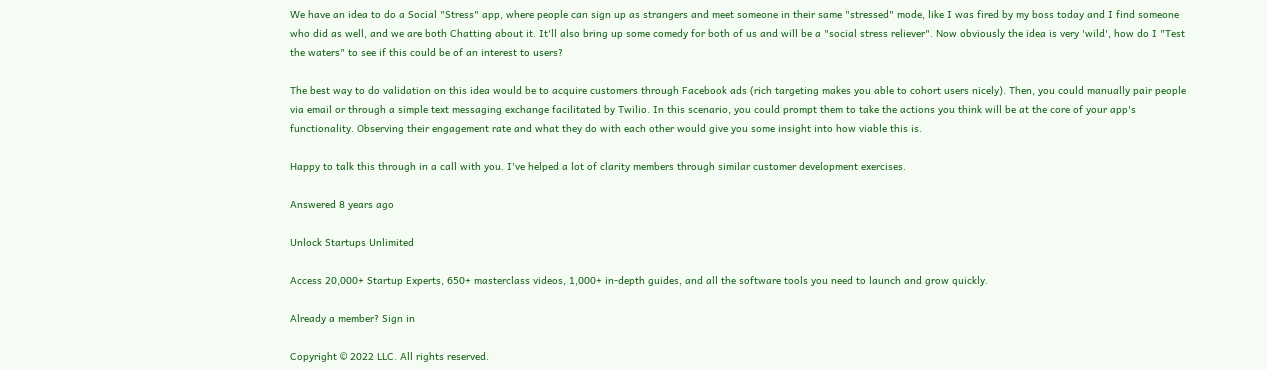We have an idea to do a Social "Stress" app, where people can sign up as strangers and meet someone in their same "stressed" mode, like I was fired by my boss today and I find someone who did as well, and we are both Chatting about it. It'll also bring up some comedy for both of us and will be a "social stress reliever". Now obviously the idea is very 'wild', how do I "Test the waters" to see if this could be of an interest to users?

The best way to do validation on this idea would be to acquire customers through Facebook ads (rich targeting makes you able to cohort users nicely). Then, you could manually pair people via email or through a simple text messaging exchange facilitated by Twilio. In this scenario, you could prompt them to take the actions you think will be at the core of your app's functionality. Observing their engagement rate and what they do with each other would give you some insight into how viable this is.

Happy to talk this through in a call with you. I've helped a lot of clarity members through similar customer development exercises.

Answered 8 years ago

Unlock Startups Unlimited

Access 20,000+ Startup Experts, 650+ masterclass videos, 1,000+ in-depth guides, and all the software tools you need to launch and grow quickly.

Already a member? Sign in

Copyright © 2022 LLC. All rights reserved.